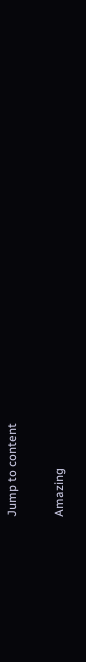Jump to content

Amazing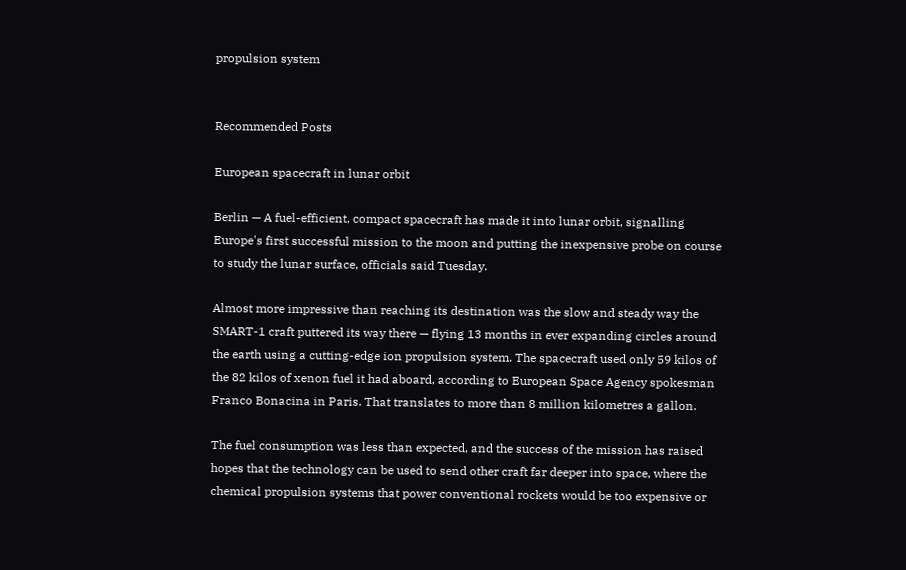propulsion system


Recommended Posts

European spacecraft in lunar orbit

Berlin — A fuel-efficient, compact spacecraft has made it into lunar orbit, signalling Europe's first successful mission to the moon and putting the inexpensive probe on course to study the lunar surface, officials said Tuesday.

Almost more impressive than reaching its destination was the slow and steady way the SMART-1 craft puttered its way there — flying 13 months in ever expanding circles around the earth using a cutting-edge ion propulsion system. The spacecraft used only 59 kilos of the 82 kilos of xenon fuel it had aboard, according to European Space Agency spokesman Franco Bonacina in Paris. That translates to more than 8 million kilometres a gallon.

The fuel consumption was less than expected, and the success of the mission has raised hopes that the technology can be used to send other craft far deeper into space, where the chemical propulsion systems that power conventional rockets would be too expensive or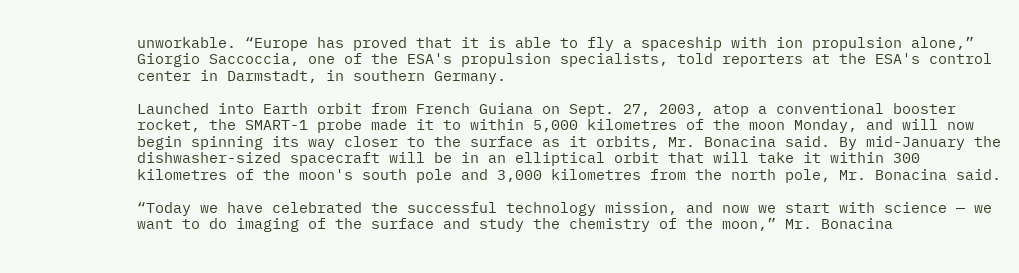unworkable. “Europe has proved that it is able to fly a spaceship with ion propulsion alone,” Giorgio Saccoccia, one of the ESA's propulsion specialists, told reporters at the ESA's control center in Darmstadt, in southern Germany.

Launched into Earth orbit from French Guiana on Sept. 27, 2003, atop a conventional booster rocket, the SMART-1 probe made it to within 5,000 kilometres of the moon Monday, and will now begin spinning its way closer to the surface as it orbits, Mr. Bonacina said. By mid-January the dishwasher-sized spacecraft will be in an elliptical orbit that will take it within 300 kilometres of the moon's south pole and 3,000 kilometres from the north pole, Mr. Bonacina said.

“Today we have celebrated the successful technology mission, and now we start with science — we want to do imaging of the surface and study the chemistry of the moon,” Mr. Bonacina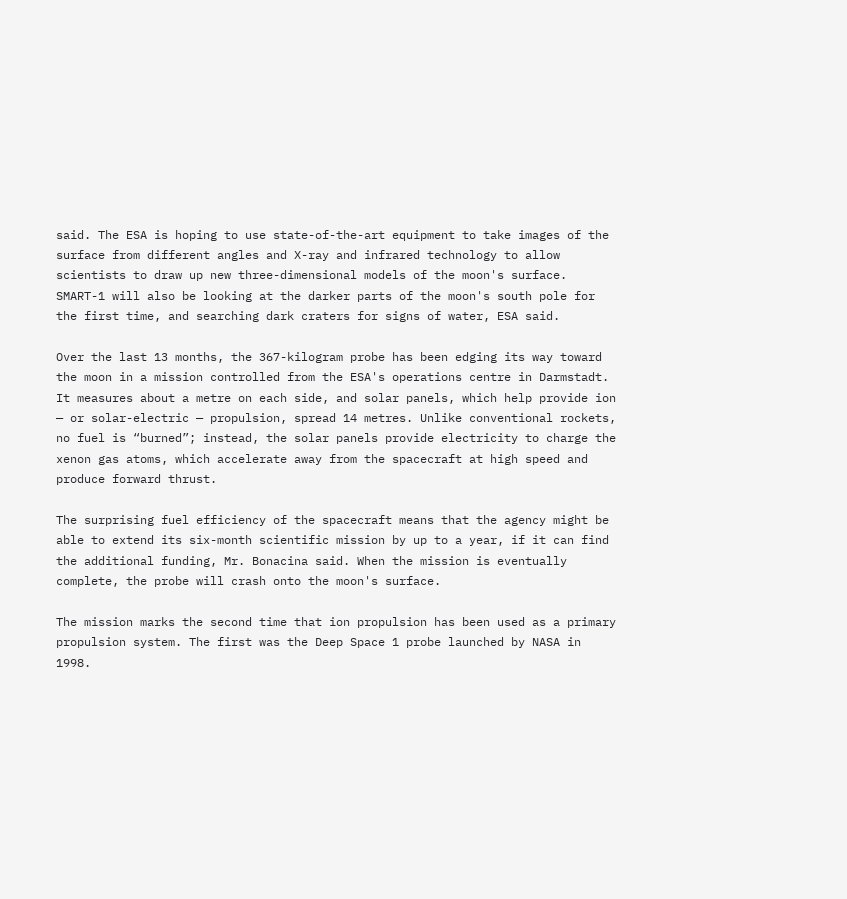said. The ESA is hoping to use state-of-the-art equipment to take images of the surface from different angles and X-ray and infrared technology to allow scientists to draw up new three-dimensional models of the moon's surface. SMART-1 will also be looking at the darker parts of the moon's south pole for the first time, and searching dark craters for signs of water, ESA said.

Over the last 13 months, the 367-kilogram probe has been edging its way toward the moon in a mission controlled from the ESA's operations centre in Darmstadt. It measures about a metre on each side, and solar panels, which help provide ion — or solar-electric — propulsion, spread 14 metres. Unlike conventional rockets, no fuel is “burned”; instead, the solar panels provide electricity to charge the xenon gas atoms, which accelerate away from the spacecraft at high speed and produce forward thrust.

The surprising fuel efficiency of the spacecraft means that the agency might be able to extend its six-month scientific mission by up to a year, if it can find the additional funding, Mr. Bonacina said. When the mission is eventually complete, the probe will crash onto the moon's surface.

The mission marks the second time that ion propulsion has been used as a primary propulsion system. The first was the Deep Space 1 probe launched by NASA in 1998.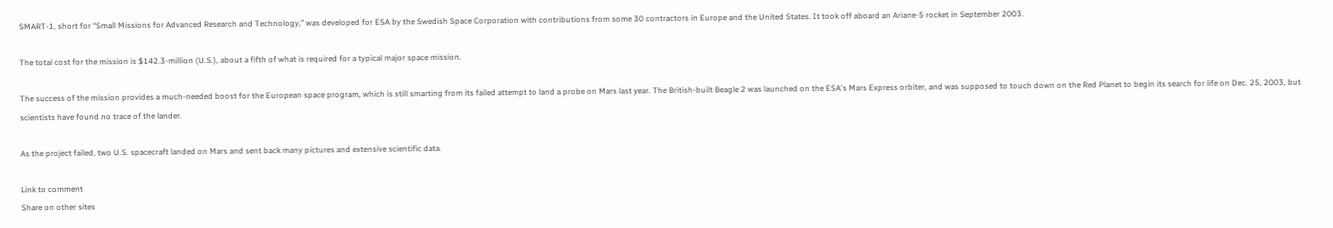SMART-1, short for “Small Missions for Advanced Research and Technology,” was developed for ESA by the Swedish Space Corporation with contributions from some 30 contractors in Europe and the United States. It took off aboard an Ariane-5 rocket in September 2003.

The total cost for the mission is $142.3-million (U.S.), about a fifth of what is required for a typical major space mission.

The success of the mission provides a much-needed boost for the European space program, which is still smarting from its failed attempt to land a probe on Mars last year. The British-built Beagle 2 was launched on the ESA's Mars Express orbiter, and was supposed to touch down on the Red Planet to begin its search for life on Dec. 25, 2003, but scientists have found no trace of the lander.

As the project failed, two U.S. spacecraft landed on Mars and sent back many pictures and extensive scientific data.

Link to comment
Share on other sites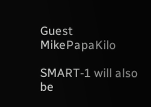Guest MikePapaKilo

SMART-1 will also be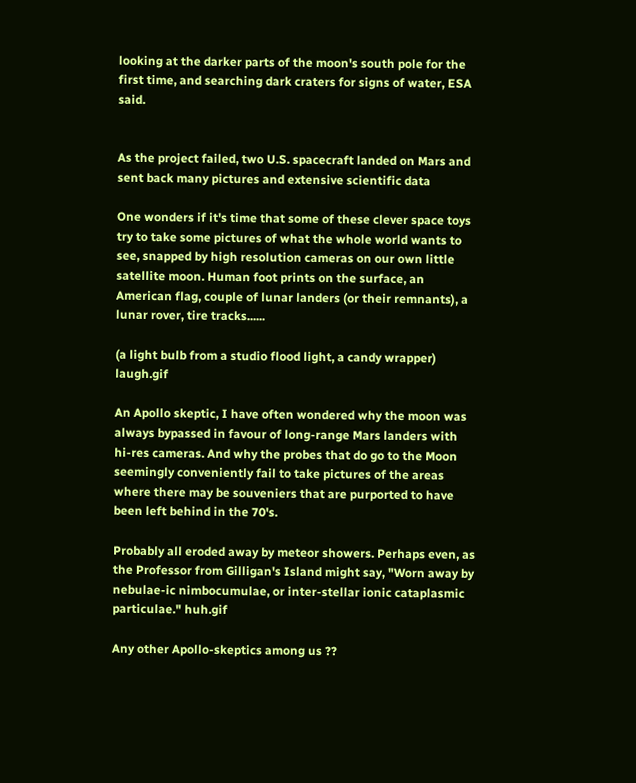looking at the darker parts of the moon's south pole for the first time, and searching dark craters for signs of water, ESA said.


As the project failed, two U.S. spacecraft landed on Mars and sent back many pictures and extensive scientific data

One wonders if it's time that some of these clever space toys try to take some pictures of what the whole world wants to see, snapped by high resolution cameras on our own little satellite moon. Human foot prints on the surface, an American flag, couple of lunar landers (or their remnants), a lunar rover, tire tracks......

(a light bulb from a studio flood light, a candy wrapper) laugh.gif

An Apollo skeptic, I have often wondered why the moon was always bypassed in favour of long-range Mars landers with hi-res cameras. And why the probes that do go to the Moon seemingly conveniently fail to take pictures of the areas where there may be souveniers that are purported to have been left behind in the 70's.

Probably all eroded away by meteor showers. Perhaps even, as the Professor from Gilligan's Island might say, "Worn away by nebulae-ic nimbocumulae, or inter-stellar ionic cataplasmic particulae." huh.gif

Any other Apollo-skeptics among us ??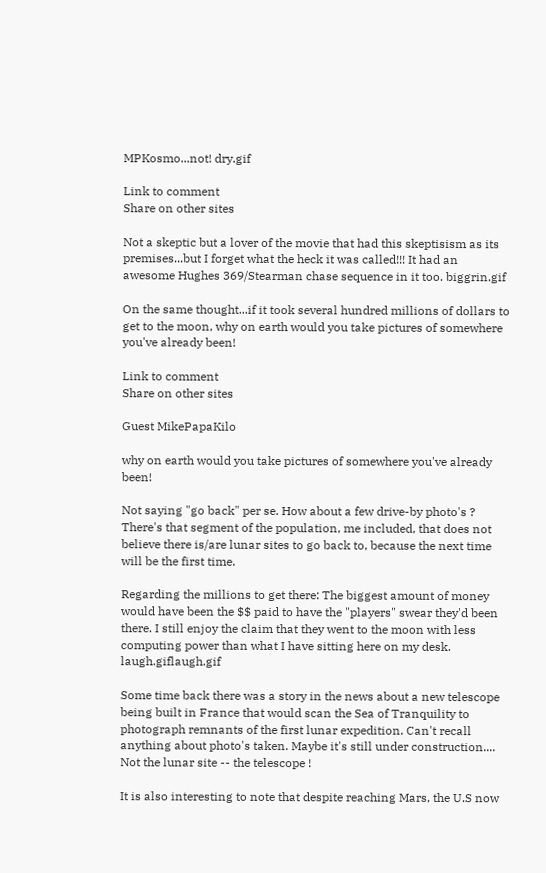MPKosmo...not! dry.gif

Link to comment
Share on other sites

Not a skeptic but a lover of the movie that had this skeptisism as its premises...but I forget what the heck it was called!!! It had an awesome Hughes 369/Stearman chase sequence in it too. biggrin.gif

On the same thought...if it took several hundred millions of dollars to get to the moon, why on earth would you take pictures of somewhere you've already been!

Link to comment
Share on other sites

Guest MikePapaKilo

why on earth would you take pictures of somewhere you've already been!

Not saying "go back" per se. How about a few drive-by photo's ? There's that segment of the population, me included, that does not believe there is/are lunar sites to go back to, because the next time will be the first time.

Regarding the millions to get there: The biggest amount of money would have been the $$ paid to have the "players" swear they'd been there. I still enjoy the claim that they went to the moon with less computing power than what I have sitting here on my desk. laugh.giflaugh.gif

Some time back there was a story in the news about a new telescope being built in France that would scan the Sea of Tranquility to photograph remnants of the first lunar expedition. Can't recall anything about photo's taken. Maybe it's still under construction.... Not the lunar site -- the telescope !

It is also interesting to note that despite reaching Mars, the U.S now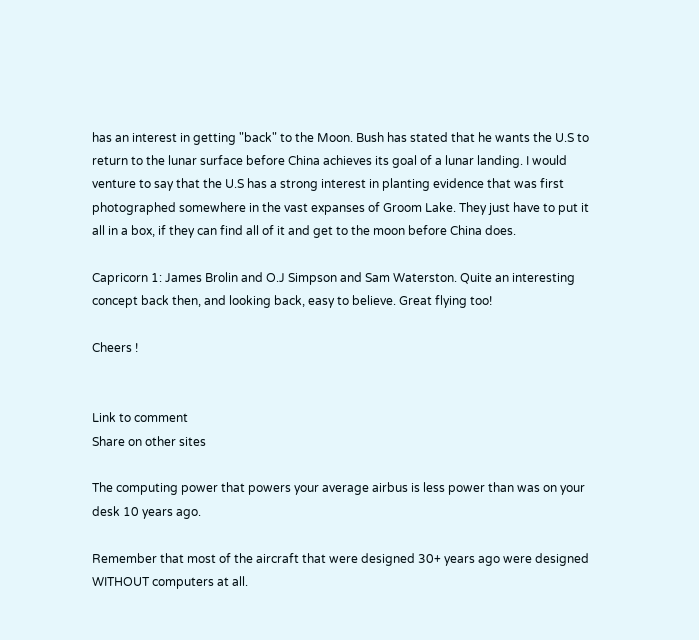has an interest in getting "back" to the Moon. Bush has stated that he wants the U.S to return to the lunar surface before China achieves its goal of a lunar landing. I would venture to say that the U.S has a strong interest in planting evidence that was first photographed somewhere in the vast expanses of Groom Lake. They just have to put it all in a box, if they can find all of it and get to the moon before China does.

Capricorn 1: James Brolin and O.J Simpson and Sam Waterston. Quite an interesting concept back then, and looking back, easy to believe. Great flying too!

Cheers !


Link to comment
Share on other sites

The computing power that powers your average airbus is less power than was on your desk 10 years ago.

Remember that most of the aircraft that were designed 30+ years ago were designed WITHOUT computers at all.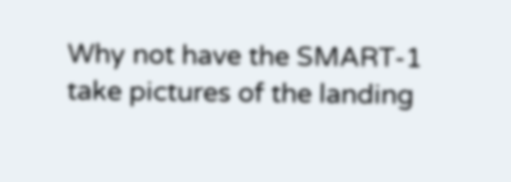Why not have the SMART-1 take pictures of the landing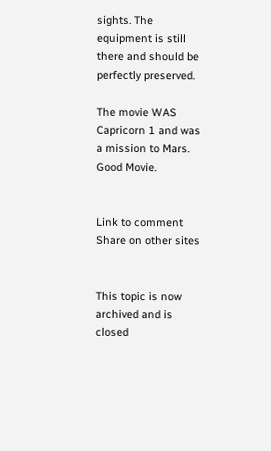sights. The equipment is still there and should be perfectly preserved.

The movie WAS Capricorn 1 and was a mission to Mars. Good Movie.


Link to comment
Share on other sites


This topic is now archived and is closed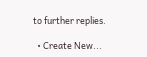to further replies.

  • Create New...